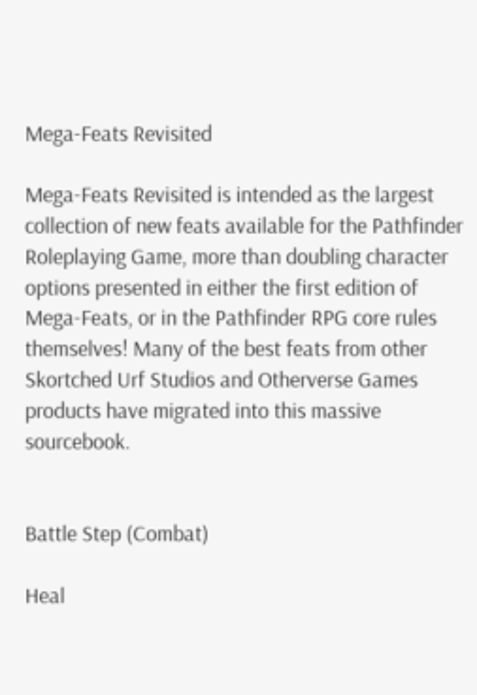Mega-Feats Revisited

Mega-Feats Revisited is intended as the largest collection of new feats available for the Pathfinder Roleplaying Game, more than doubling character options presented in either the first edition of Mega-Feats, or in the Pathfinder RPG core rules themselves! Many of the best feats from other Skortched Urf Studios and Otherverse Games products have migrated into this massive sourcebook.


Battle Step (Combat)

Heal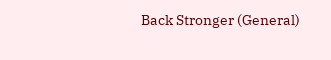Back Stronger (General)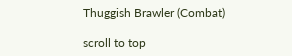Thuggish Brawler (Combat)

scroll to top